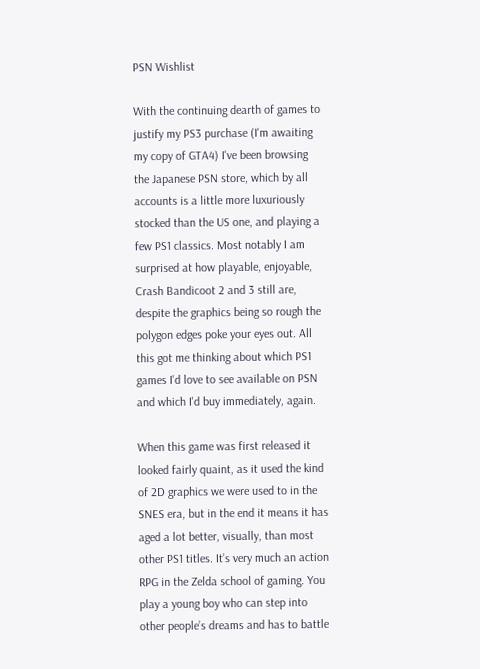PSN Wishlist

With the continuing dearth of games to justify my PS3 purchase (I'm awaiting my copy of GTA4) I've been browsing the Japanese PSN store, which by all accounts is a little more luxuriously stocked than the US one, and playing a few PS1 classics. Most notably I am surprised at how playable, enjoyable, Crash Bandicoot 2 and 3 still are, despite the graphics being so rough the polygon edges poke your eyes out. All this got me thinking about which PS1 games I'd love to see available on PSN and which I'd buy immediately, again.

When this game was first released it looked fairly quaint, as it used the kind of 2D graphics we were used to in the SNES era, but in the end it means it has aged a lot better, visually, than most other PS1 titles. It’s very much an action RPG in the Zelda school of gaming. You play a young boy who can step into other people’s dreams and has to battle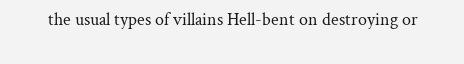the usual types of villains Hell-bent on destroying or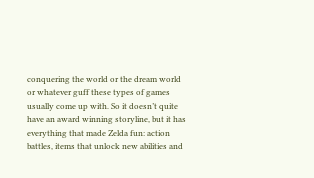conquering the world or the dream world or whatever guff these types of games usually come up with. So it doesn’t quite have an award winning storyline, but it has everything that made Zelda fun: action battles, items that unlock new abilities and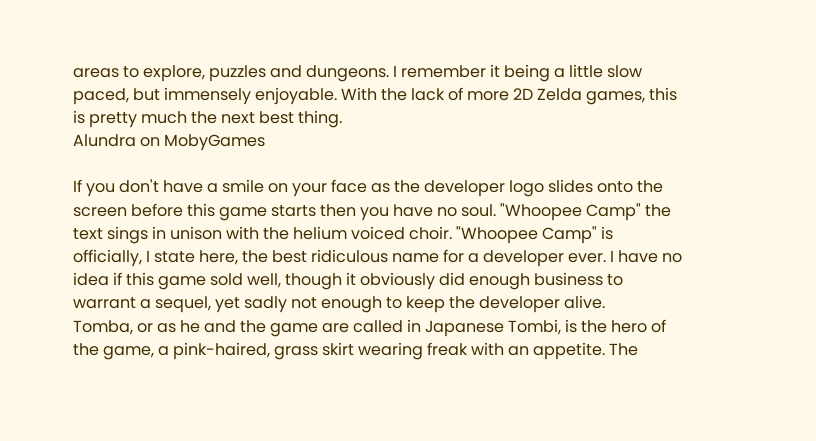areas to explore, puzzles and dungeons. I remember it being a little slow paced, but immensely enjoyable. With the lack of more 2D Zelda games, this is pretty much the next best thing.
Alundra on MobyGames

If you don't have a smile on your face as the developer logo slides onto the screen before this game starts then you have no soul. "Whoopee Camp" the text sings in unison with the helium voiced choir. "Whoopee Camp" is officially, I state here, the best ridiculous name for a developer ever. I have no idea if this game sold well, though it obviously did enough business to warrant a sequel, yet sadly not enough to keep the developer alive.
Tomba, or as he and the game are called in Japanese Tombi, is the hero of the game, a pink-haired, grass skirt wearing freak with an appetite. The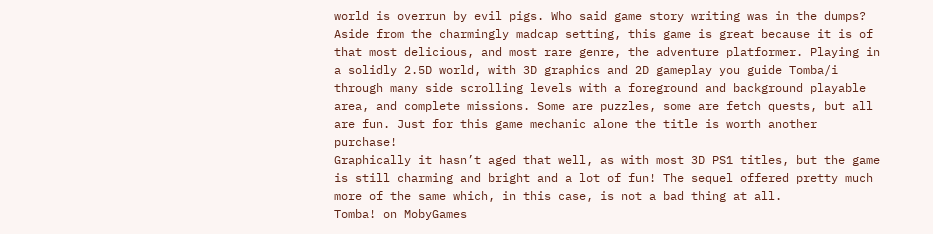world is overrun by evil pigs. Who said game story writing was in the dumps? Aside from the charmingly madcap setting, this game is great because it is of that most delicious, and most rare genre, the adventure platformer. Playing in a solidly 2.5D world, with 3D graphics and 2D gameplay you guide Tomba/i through many side scrolling levels with a foreground and background playable area, and complete missions. Some are puzzles, some are fetch quests, but all are fun. Just for this game mechanic alone the title is worth another purchase!
Graphically it hasn’t aged that well, as with most 3D PS1 titles, but the game is still charming and bright and a lot of fun! The sequel offered pretty much more of the same which, in this case, is not a bad thing at all.
Tomba! on MobyGames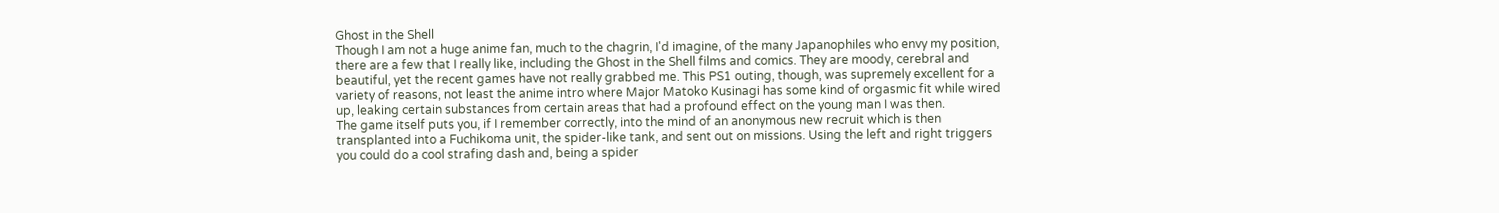Ghost in the Shell
Though I am not a huge anime fan, much to the chagrin, I'd imagine, of the many Japanophiles who envy my position, there are a few that I really like, including the Ghost in the Shell films and comics. They are moody, cerebral and beautiful, yet the recent games have not really grabbed me. This PS1 outing, though, was supremely excellent for a variety of reasons, not least the anime intro where Major Matoko Kusinagi has some kind of orgasmic fit while wired up, leaking certain substances from certain areas that had a profound effect on the young man I was then.
The game itself puts you, if I remember correctly, into the mind of an anonymous new recruit which is then transplanted into a Fuchikoma unit, the spider-like tank, and sent out on missions. Using the left and right triggers you could do a cool strafing dash and, being a spider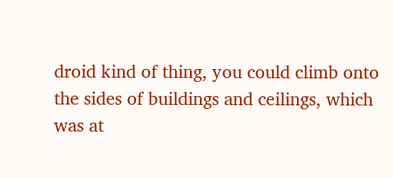droid kind of thing, you could climb onto the sides of buildings and ceilings, which was at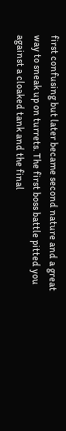first confusing but later became second nature and a great way to sneak up on turrets. The first boss battle pitted you against a cloaked tank and the final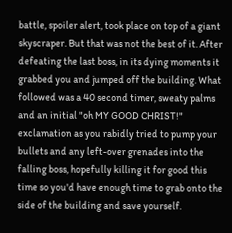battle, spoiler alert, took place on top of a giant skyscraper. But that was not the best of it. After defeating the last boss, in its dying moments it grabbed you and jumped off the building. What followed was a 40 second timer, sweaty palms and an initial "oh MY GOOD CHRIST!" exclamation as you rabidly tried to pump your bullets and any left-over grenades into the falling boss, hopefully killing it for good this time so you'd have enough time to grab onto the side of the building and save yourself.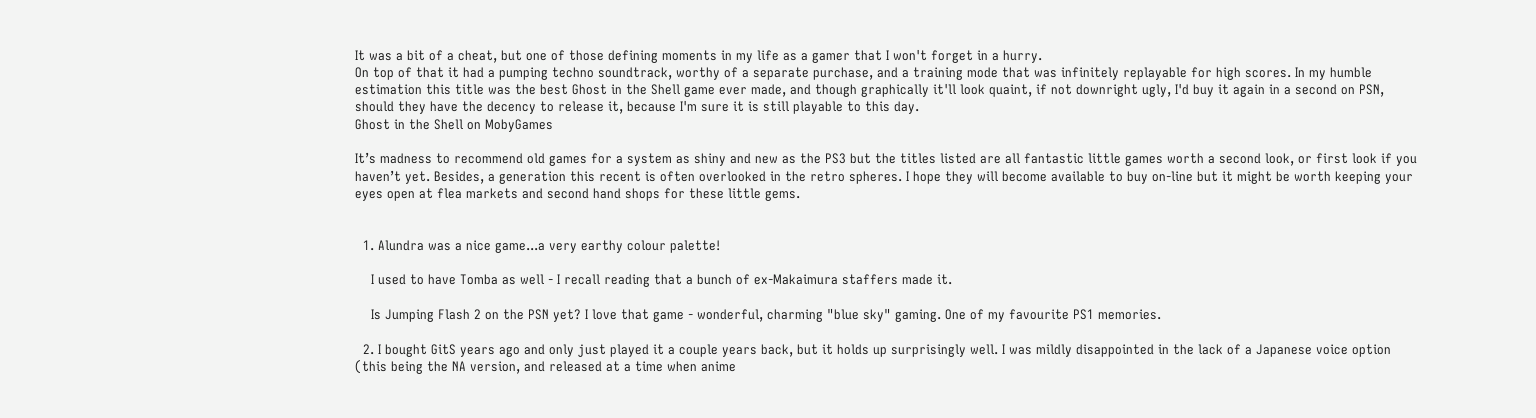It was a bit of a cheat, but one of those defining moments in my life as a gamer that I won't forget in a hurry.
On top of that it had a pumping techno soundtrack, worthy of a separate purchase, and a training mode that was infinitely replayable for high scores. In my humble estimation this title was the best Ghost in the Shell game ever made, and though graphically it'll look quaint, if not downright ugly, I'd buy it again in a second on PSN, should they have the decency to release it, because I'm sure it is still playable to this day.
Ghost in the Shell on MobyGames

It’s madness to recommend old games for a system as shiny and new as the PS3 but the titles listed are all fantastic little games worth a second look, or first look if you haven’t yet. Besides, a generation this recent is often overlooked in the retro spheres. I hope they will become available to buy on-line but it might be worth keeping your eyes open at flea markets and second hand shops for these little gems.


  1. Alundra was a nice game...a very earthy colour palette!

    I used to have Tomba as well - I recall reading that a bunch of ex-Makaimura staffers made it.

    Is Jumping Flash 2 on the PSN yet? I love that game - wonderful, charming "blue sky" gaming. One of my favourite PS1 memories.

  2. I bought GitS years ago and only just played it a couple years back, but it holds up surprisingly well. I was mildly disappointed in the lack of a Japanese voice option (this being the NA version, and released at a time when anime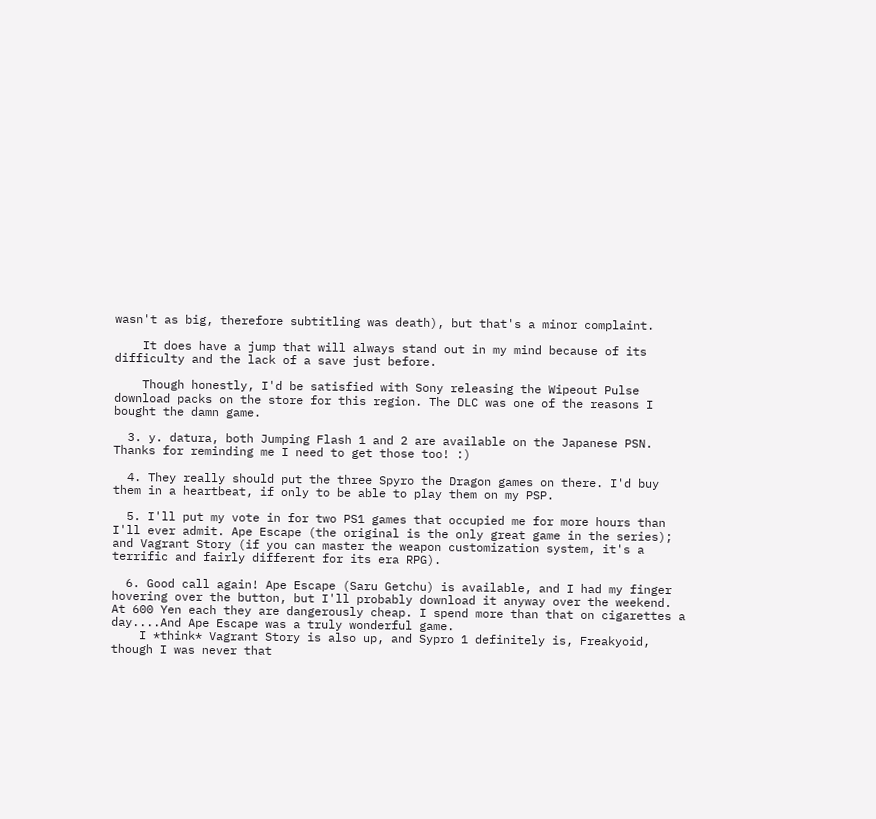wasn't as big, therefore subtitling was death), but that's a minor complaint.

    It does have a jump that will always stand out in my mind because of its difficulty and the lack of a save just before.

    Though honestly, I'd be satisfied with Sony releasing the Wipeout Pulse download packs on the store for this region. The DLC was one of the reasons I bought the damn game.

  3. y. datura, both Jumping Flash 1 and 2 are available on the Japanese PSN. Thanks for reminding me I need to get those too! :)

  4. They really should put the three Spyro the Dragon games on there. I'd buy them in a heartbeat, if only to be able to play them on my PSP.

  5. I'll put my vote in for two PS1 games that occupied me for more hours than I'll ever admit. Ape Escape (the original is the only great game in the series); and Vagrant Story (if you can master the weapon customization system, it's a terrific and fairly different for its era RPG).

  6. Good call again! Ape Escape (Saru Getchu) is available, and I had my finger hovering over the button, but I'll probably download it anyway over the weekend. At 600 Yen each they are dangerously cheap. I spend more than that on cigarettes a day....And Ape Escape was a truly wonderful game.
    I *think* Vagrant Story is also up, and Sypro 1 definitely is, Freakyoid, though I was never that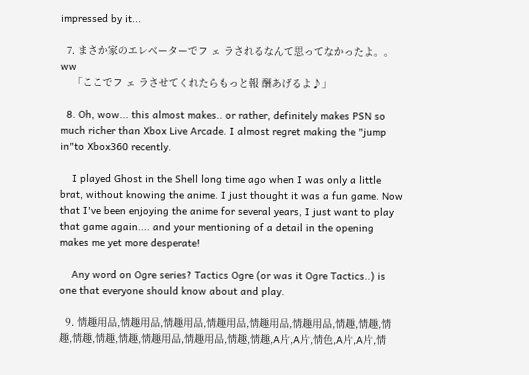impressed by it...

  7. まさか家のエレベーターでフ ェ ラされるなんて思ってなかったよ。。ww
    「ここでフ ェ ラさせてくれたらもっと報 酬あげるよ♪」

  8. Oh, wow... this almost makes.. or rather, definitely makes PSN so much richer than Xbox Live Arcade. I almost regret making the "jump in"to Xbox360 recently.

    I played Ghost in the Shell long time ago when I was only a little brat, without knowing the anime. I just thought it was a fun game. Now that I've been enjoying the anime for several years, I just want to play that game again.... and your mentioning of a detail in the opening makes me yet more desperate!

    Any word on Ogre series? Tactics Ogre (or was it Ogre Tactics..) is one that everyone should know about and play.

  9. 情趣用品,情趣用品,情趣用品,情趣用品,情趣用品,情趣用品,情趣,情趣,情趣,情趣,情趣,情趣,情趣用品,情趣用品,情趣,情趣,A片,A片,情色,A片,A片,情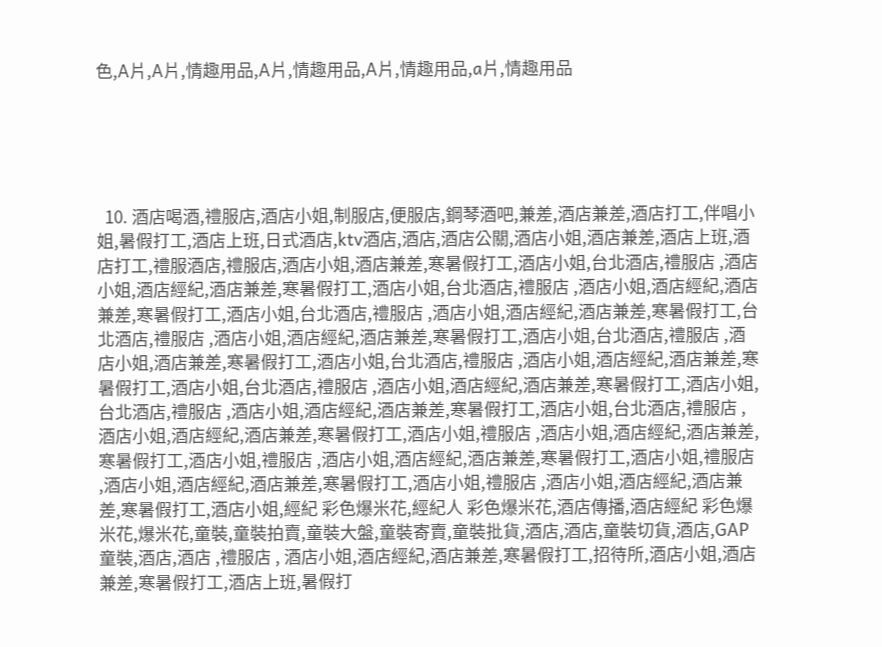色,A片,A片,情趣用品,A片,情趣用品,A片,情趣用品,a片,情趣用品





  10. 酒店喝酒,禮服店,酒店小姐,制服店,便服店,鋼琴酒吧,兼差,酒店兼差,酒店打工,伴唱小姐,暑假打工,酒店上班,日式酒店,ktv酒店,酒店,酒店公關,酒店小姐,酒店兼差,酒店上班,酒店打工,禮服酒店,禮服店,酒店小姐,酒店兼差,寒暑假打工,酒店小姐,台北酒店,禮服店 ,酒店小姐,酒店經紀,酒店兼差,寒暑假打工,酒店小姐,台北酒店,禮服店 ,酒店小姐,酒店經紀,酒店兼差,寒暑假打工,酒店小姐,台北酒店,禮服店 ,酒店小姐,酒店經紀,酒店兼差,寒暑假打工,台北酒店,禮服店 ,酒店小姐,酒店經紀,酒店兼差,寒暑假打工,酒店小姐,台北酒店,禮服店 ,酒店小姐,酒店兼差,寒暑假打工,酒店小姐,台北酒店,禮服店 ,酒店小姐,酒店經紀,酒店兼差,寒暑假打工,酒店小姐,台北酒店,禮服店 ,酒店小姐,酒店經紀,酒店兼差,寒暑假打工,酒店小姐,台北酒店,禮服店 ,酒店小姐,酒店經紀,酒店兼差,寒暑假打工,酒店小姐,台北酒店,禮服店 ,酒店小姐,酒店經紀,酒店兼差,寒暑假打工,酒店小姐,禮服店 ,酒店小姐,酒店經紀,酒店兼差,寒暑假打工,酒店小姐,禮服店 ,酒店小姐,酒店經紀,酒店兼差,寒暑假打工,酒店小姐,禮服店 ,酒店小姐,酒店經紀,酒店兼差,寒暑假打工,酒店小姐,禮服店 ,酒店小姐,酒店經紀,酒店兼差,寒暑假打工,酒店小姐,經紀 彩色爆米花,經紀人 彩色爆米花,酒店傳播,酒店經紀 彩色爆米花,爆米花,童裝,童裝拍賣,童裝大盤,童裝寄賣,童裝批貨,酒店,酒店,童裝切貨,酒店,GAP童裝,酒店,酒店 ,禮服店 , 酒店小姐,酒店經紀,酒店兼差,寒暑假打工,招待所,酒店小姐,酒店兼差,寒暑假打工,酒店上班,暑假打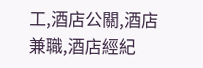工,酒店公關,酒店兼職,酒店經紀